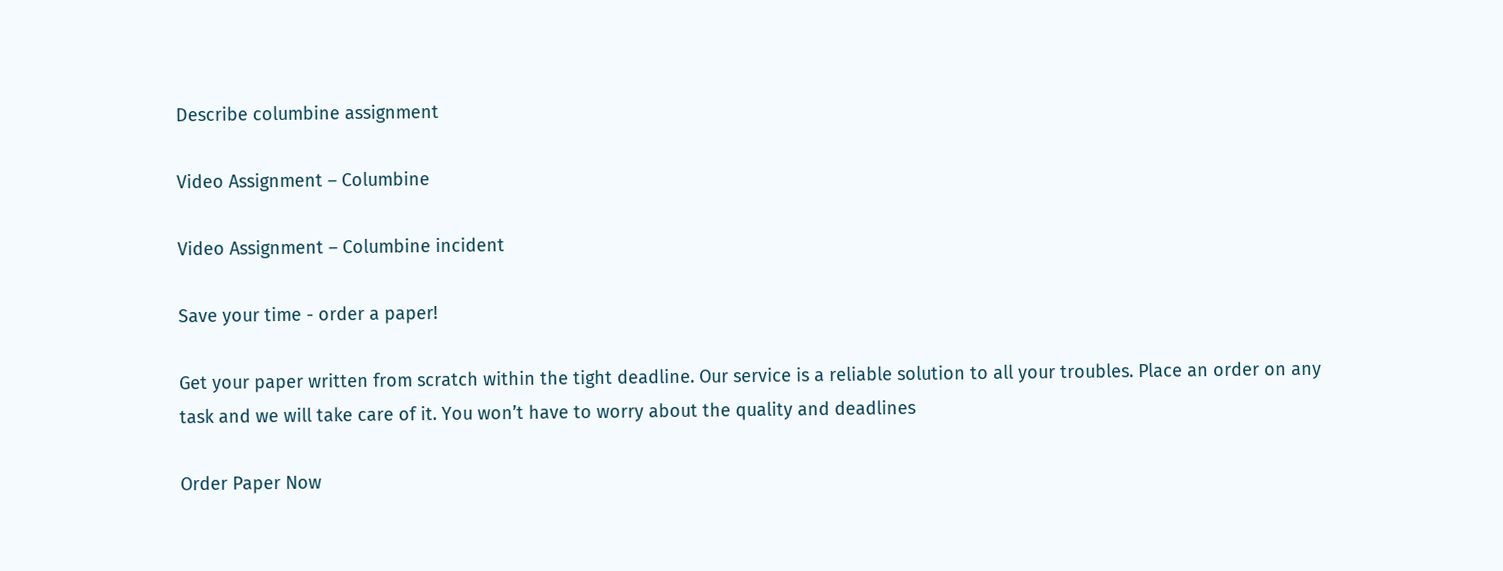Describe columbine assignment

Video Assignment – Columbine

Video Assignment – Columbine incident

Save your time - order a paper!

Get your paper written from scratch within the tight deadline. Our service is a reliable solution to all your troubles. Place an order on any task and we will take care of it. You won’t have to worry about the quality and deadlines

Order Paper Now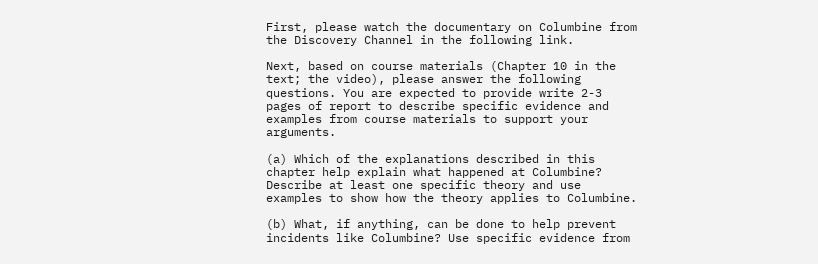First, please watch the documentary on Columbine from the Discovery Channel in the following link.

Next, based on course materials (Chapter 10 in the text; the video), please answer the following questions. You are expected to provide write 2-3 pages of report to describe specific evidence and examples from course materials to support your arguments.

(a) Which of the explanations described in this chapter help explain what happened at Columbine? Describe at least one specific theory and use examples to show how the theory applies to Columbine.

(b) What, if anything, can be done to help prevent incidents like Columbine? Use specific evidence from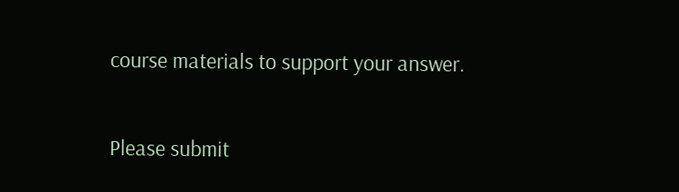course materials to support your answer.

Please submit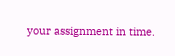your assignment in time.